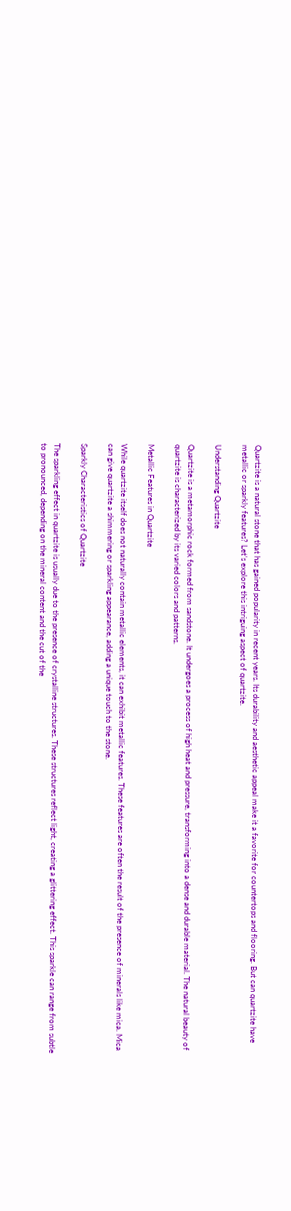Quartzite is a natural stone that has gained popularity in recent years. Its durability and aesthetic appeal make it a favorite for countertops and flooring. But can quartzite have metallic or sparkly features? Let’s explore this intriguing aspect of quartzite.

Understanding Quartzite

Quartzite is a metamorphic rock formed from sandstone. It undergoes a process of high heat and pressure, transforming into a dense and durable material. The natural beauty of quartzite is characterized by its varied colors and patterns.

Metallic Features in Quartzite

While quartzite itself does not naturally contain metallic elements, it can exhibit metallic features. These features are often the result of the presence of minerals like mica. Mica can give quartzite a shimmering or sparkling appearance, adding a unique touch to the stone.

Sparkly Characteristics of Quartzite

The sparkling effect in quartzite is usually due to the presence of crystalline structures. These structures reflect light, creating a glittering effect. This sparkle can range from subtle to pronounced, depending on the mineral content and the cut of the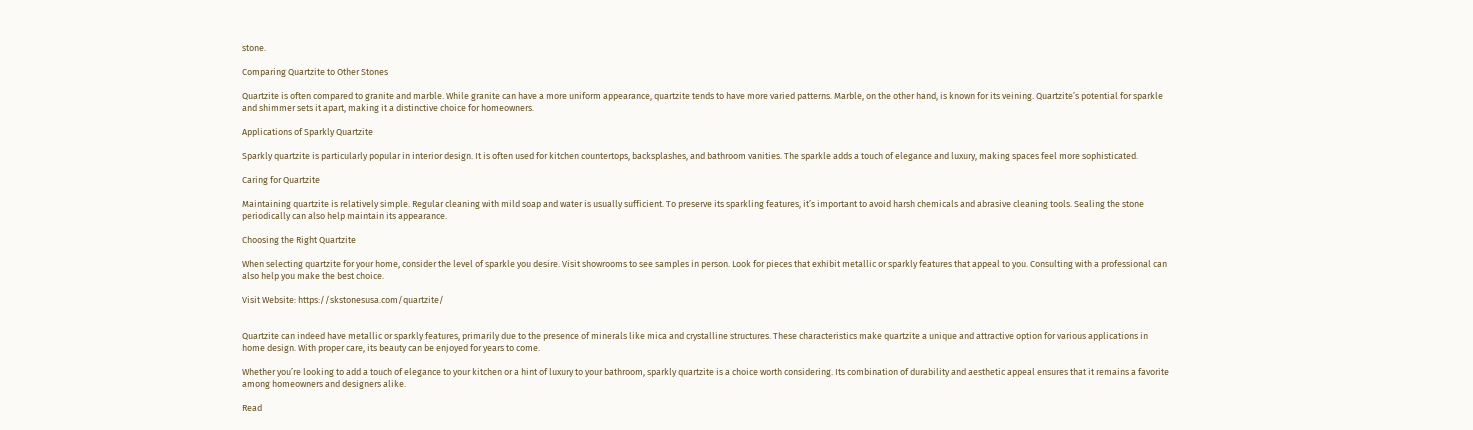stone.

Comparing Quartzite to Other Stones

Quartzite is often compared to granite and marble. While granite can have a more uniform appearance, quartzite tends to have more varied patterns. Marble, on the other hand, is known for its veining. Quartzite’s potential for sparkle and shimmer sets it apart, making it a distinctive choice for homeowners.

Applications of Sparkly Quartzite

Sparkly quartzite is particularly popular in interior design. It is often used for kitchen countertops, backsplashes, and bathroom vanities. The sparkle adds a touch of elegance and luxury, making spaces feel more sophisticated.

Caring for Quartzite

Maintaining quartzite is relatively simple. Regular cleaning with mild soap and water is usually sufficient. To preserve its sparkling features, it’s important to avoid harsh chemicals and abrasive cleaning tools. Sealing the stone periodically can also help maintain its appearance.

Choosing the Right Quartzite

When selecting quartzite for your home, consider the level of sparkle you desire. Visit showrooms to see samples in person. Look for pieces that exhibit metallic or sparkly features that appeal to you. Consulting with a professional can also help you make the best choice.

Visit Website: https://skstonesusa.com/quartzite/


Quartzite can indeed have metallic or sparkly features, primarily due to the presence of minerals like mica and crystalline structures. These characteristics make quartzite a unique and attractive option for various applications in home design. With proper care, its beauty can be enjoyed for years to come.

Whether you’re looking to add a touch of elegance to your kitchen or a hint of luxury to your bathroom, sparkly quartzite is a choice worth considering. Its combination of durability and aesthetic appeal ensures that it remains a favorite among homeowners and designers alike.

Read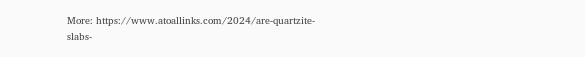More: https://www.atoallinks.com/2024/are-quartzite-slabs-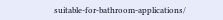suitable-for-bathroom-applications/